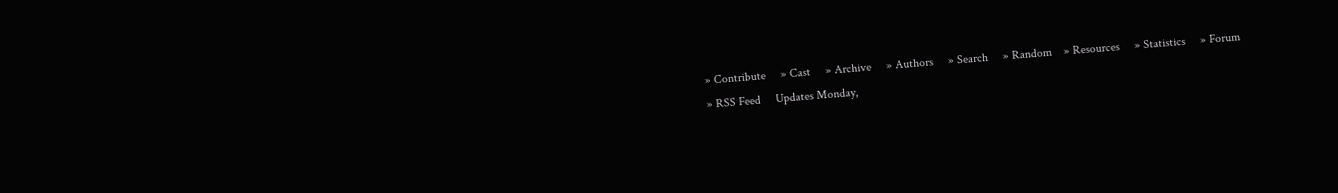» Contribute     » Cast     » Archive     » Authors     » Search     » Random    » Resources     » Statistics     » Forum     » RSS Feed     Updates Monday,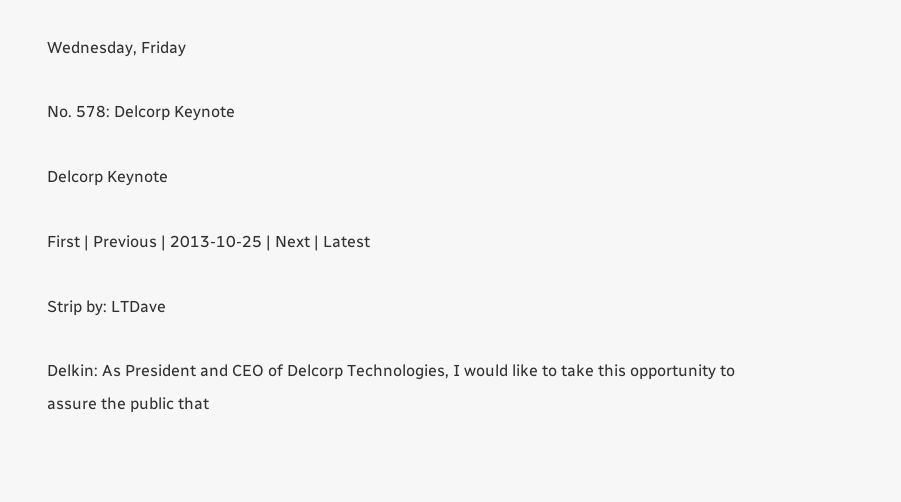Wednesday, Friday

No. 578: Delcorp Keynote

Delcorp Keynote

First | Previous | 2013-10-25 | Next | Latest

Strip by: LTDave

Delkin: As President and CEO of Delcorp Technologies, I would like to take this opportunity to assure the public that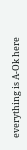everything is A-Ok here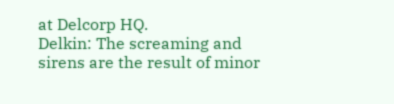at Delcorp HQ.
Delkin: The screaming and sirens are the result of minor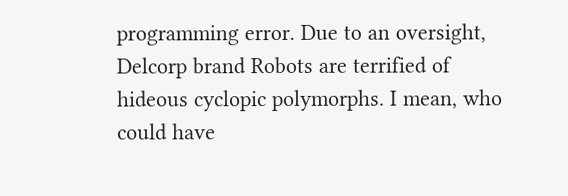programming error. Due to an oversight, Delcorp brand Robots are terrified of hideous cyclopic polymorphs. I mean, who could have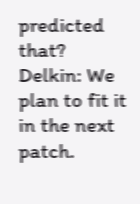predicted that?
Delkin: We plan to fit it in the next patch.